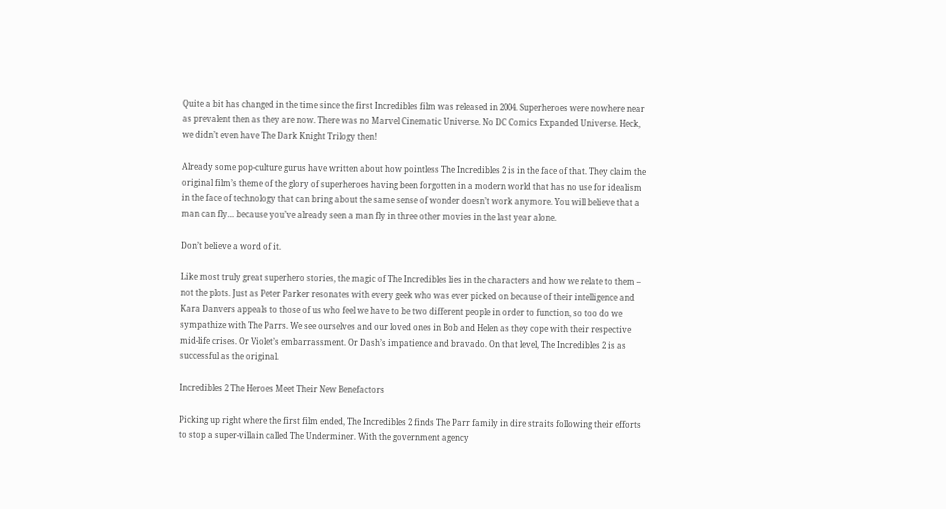Quite a bit has changed in the time since the first Incredibles film was released in 2004. Superheroes were nowhere near as prevalent then as they are now. There was no Marvel Cinematic Universe. No DC Comics Expanded Universe. Heck, we didn’t even have The Dark Knight Trilogy then!

Already some pop-culture gurus have written about how pointless The Incredibles 2 is in the face of that. They claim the original film’s theme of the glory of superheroes having been forgotten in a modern world that has no use for idealism in the face of technology that can bring about the same sense of wonder doesn’t work anymore. You will believe that a man can fly… because you’ve already seen a man fly in three other movies in the last year alone.

Don’t believe a word of it.

Like most truly great superhero stories, the magic of The Incredibles lies in the characters and how we relate to them – not the plots. Just as Peter Parker resonates with every geek who was ever picked on because of their intelligence and Kara Danvers appeals to those of us who feel we have to be two different people in order to function, so too do we sympathize with The Parrs. We see ourselves and our loved ones in Bob and Helen as they cope with their respective mid-life crises. Or Violet’s embarrassment. Or Dash’s impatience and bravado. On that level, The Incredibles 2 is as successful as the original.

Incredibles 2 The Heroes Meet Their New Benefactors

Picking up right where the first film ended, The Incredibles 2 finds The Parr family in dire straits following their efforts to stop a super-villain called The Underminer. With the government agency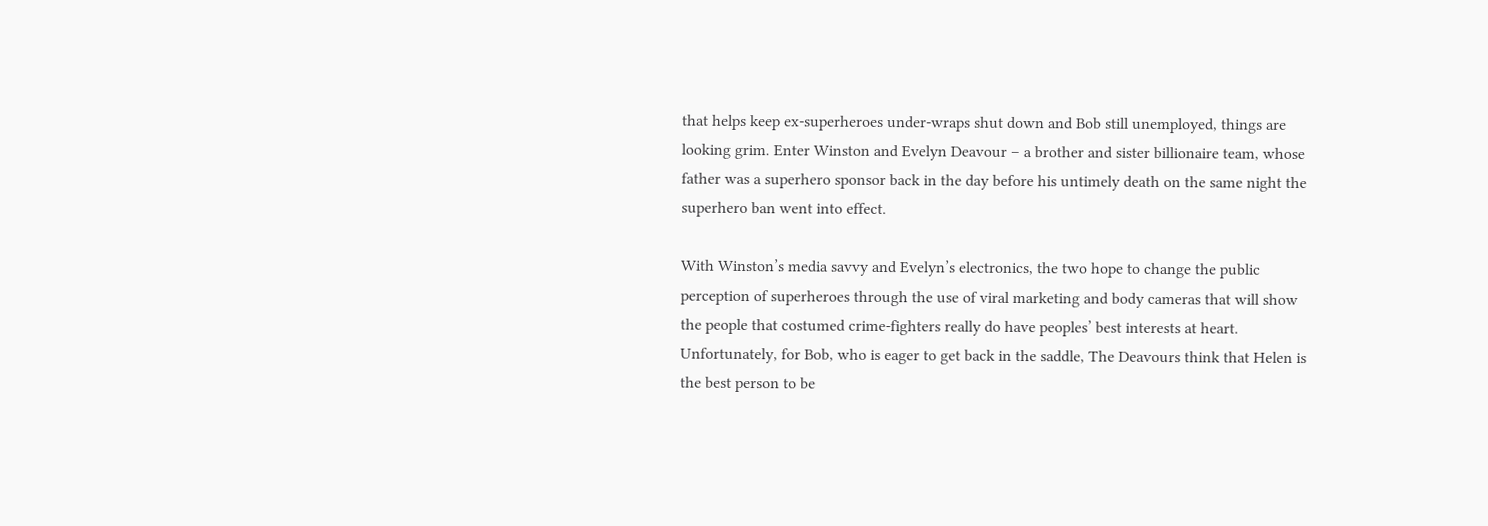that helps keep ex-superheroes under-wraps shut down and Bob still unemployed, things are looking grim. Enter Winston and Evelyn Deavour – a brother and sister billionaire team, whose father was a superhero sponsor back in the day before his untimely death on the same night the superhero ban went into effect.

With Winston’s media savvy and Evelyn’s electronics, the two hope to change the public perception of superheroes through the use of viral marketing and body cameras that will show the people that costumed crime-fighters really do have peoples’ best interests at heart. Unfortunately, for Bob, who is eager to get back in the saddle, The Deavours think that Helen is the best person to be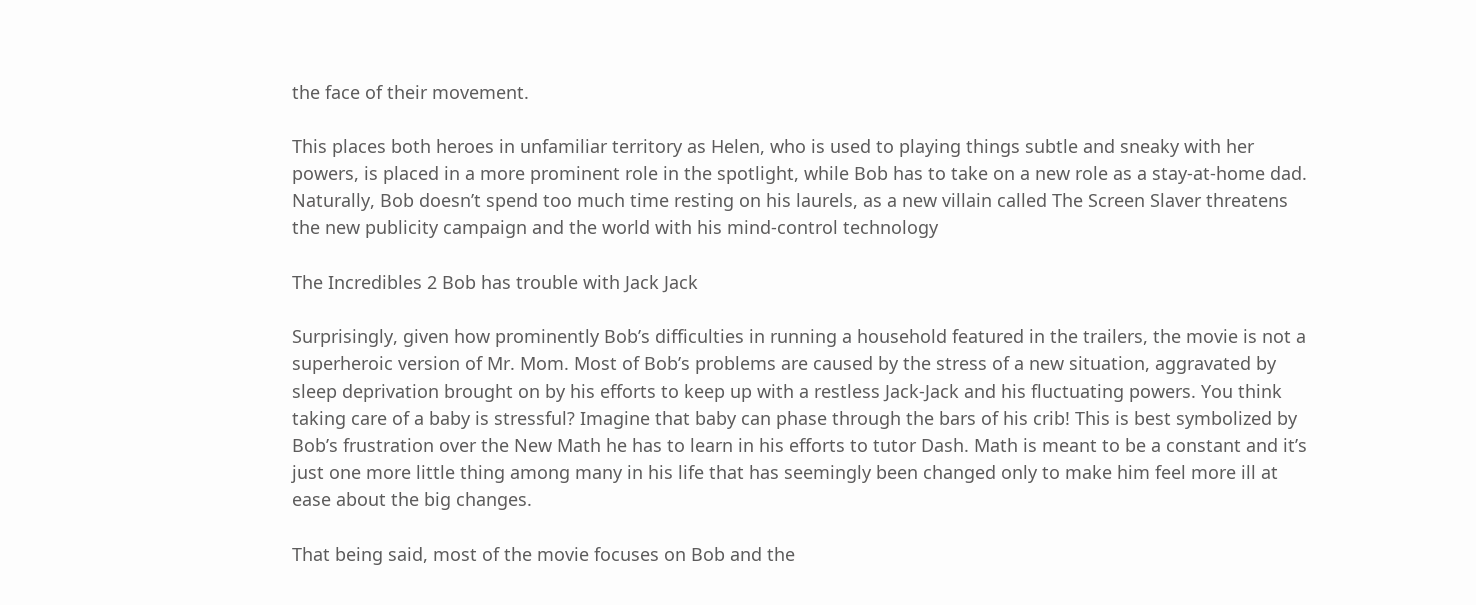the face of their movement.

This places both heroes in unfamiliar territory as Helen, who is used to playing things subtle and sneaky with her powers, is placed in a more prominent role in the spotlight, while Bob has to take on a new role as a stay-at-home dad. Naturally, Bob doesn’t spend too much time resting on his laurels, as a new villain called The Screen Slaver threatens the new publicity campaign and the world with his mind-control technology

The Incredibles 2 Bob has trouble with Jack Jack

Surprisingly, given how prominently Bob’s difficulties in running a household featured in the trailers, the movie is not a superheroic version of Mr. Mom. Most of Bob’s problems are caused by the stress of a new situation, aggravated by sleep deprivation brought on by his efforts to keep up with a restless Jack-Jack and his fluctuating powers. You think taking care of a baby is stressful? Imagine that baby can phase through the bars of his crib! This is best symbolized by Bob’s frustration over the New Math he has to learn in his efforts to tutor Dash. Math is meant to be a constant and it’s just one more little thing among many in his life that has seemingly been changed only to make him feel more ill at ease about the big changes.

That being said, most of the movie focuses on Bob and the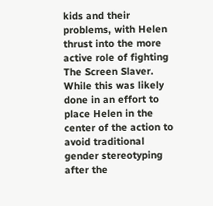kids and their problems, with Helen thrust into the more active role of fighting The Screen Slaver. While this was likely done in an effort to place Helen in the center of the action to avoid traditional gender stereotyping after the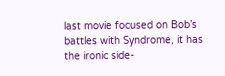last movie focused on Bob’s battles with Syndrome, it has the ironic side-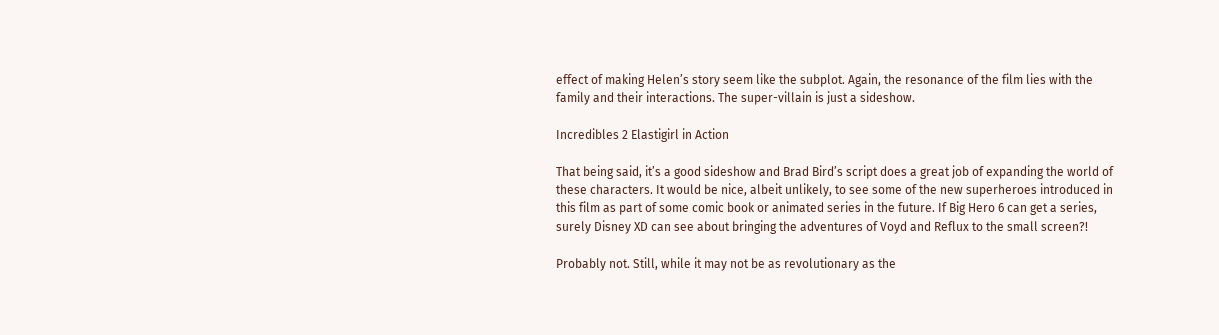effect of making Helen’s story seem like the subplot. Again, the resonance of the film lies with the family and their interactions. The super-villain is just a sideshow.

Incredibles 2 Elastigirl in Action

That being said, it’s a good sideshow and Brad Bird’s script does a great job of expanding the world of these characters. It would be nice, albeit unlikely, to see some of the new superheroes introduced in this film as part of some comic book or animated series in the future. If Big Hero 6 can get a series, surely Disney XD can see about bringing the adventures of Voyd and Reflux to the small screen?!

Probably not. Still, while it may not be as revolutionary as the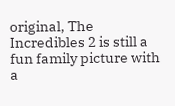original, The Incredibles 2 is still a fun family picture with a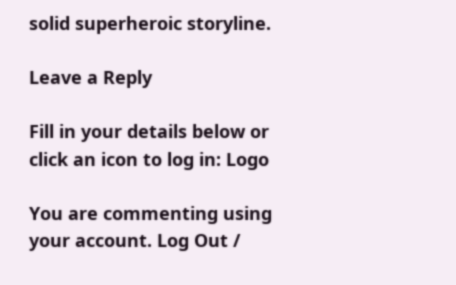solid superheroic storyline.

Leave a Reply

Fill in your details below or click an icon to log in: Logo

You are commenting using your account. Log Out /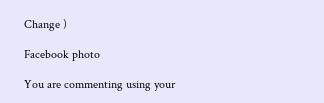Change )

Facebook photo

You are commenting using your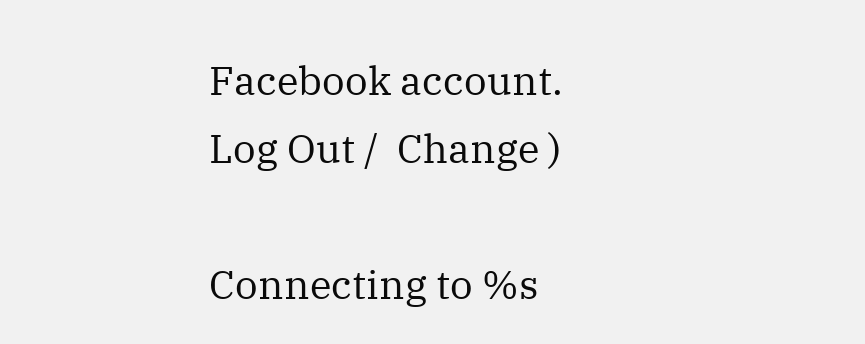Facebook account. Log Out /  Change )

Connecting to %s